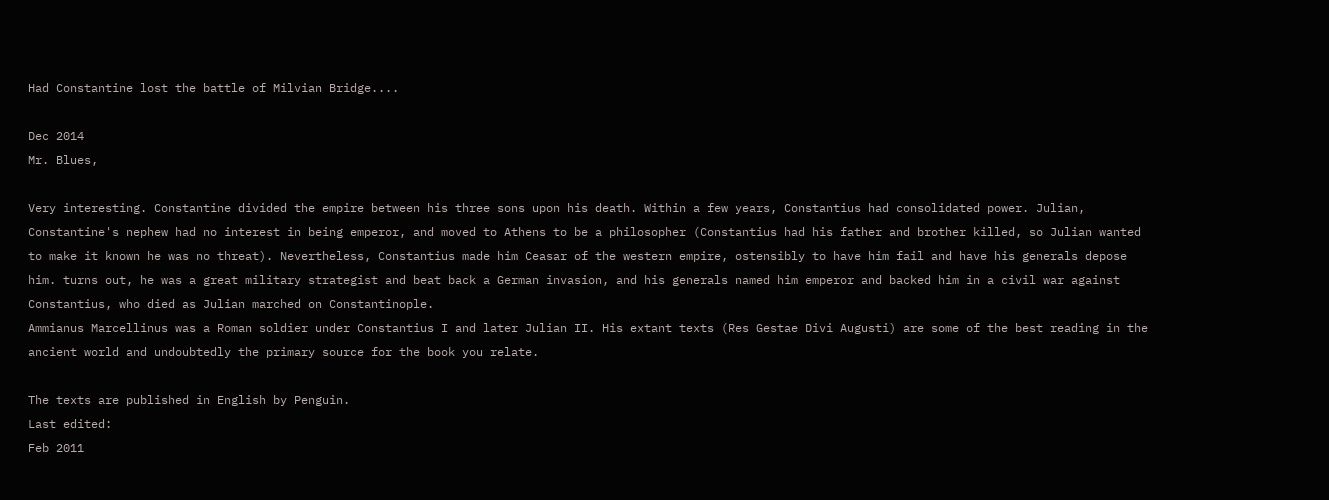Had Constantine lost the battle of Milvian Bridge....

Dec 2014
Mr. Blues,

Very interesting. Constantine divided the empire between his three sons upon his death. Within a few years, Constantius had consolidated power. Julian, Constantine's nephew had no interest in being emperor, and moved to Athens to be a philosopher (Constantius had his father and brother killed, so Julian wanted to make it known he was no threat). Nevertheless, Constantius made him Ceasar of the western empire, ostensibly to have him fail and have his generals depose him. turns out, he was a great military strategist and beat back a German invasion, and his generals named him emperor and backed him in a civil war against Constantius, who died as Julian marched on Constantinople.
Ammianus Marcellinus was a Roman soldier under Constantius I and later Julian II. His extant texts (Res Gestae Divi Augusti) are some of the best reading in the ancient world and undoubtedly the primary source for the book you relate.

The texts are published in English by Penguin.
Last edited:
Feb 2011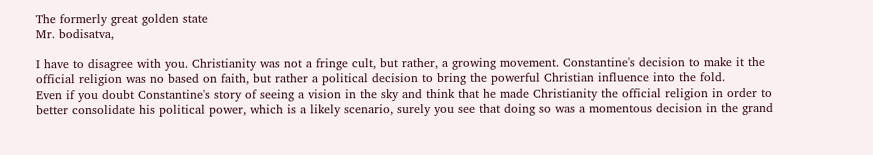The formerly great golden state
Mr. bodisatva,

I have to disagree with you. Christianity was not a fringe cult, but rather, a growing movement. Constantine's decision to make it the official religion was no based on faith, but rather a political decision to bring the powerful Christian influence into the fold.
Even if you doubt Constantine's story of seeing a vision in the sky and think that he made Christianity the official religion in order to better consolidate his political power, which is a likely scenario, surely you see that doing so was a momentous decision in the grand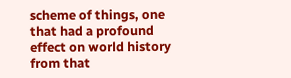scheme of things, one that had a profound effect on world history from that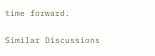time forward.

Similar Discussions